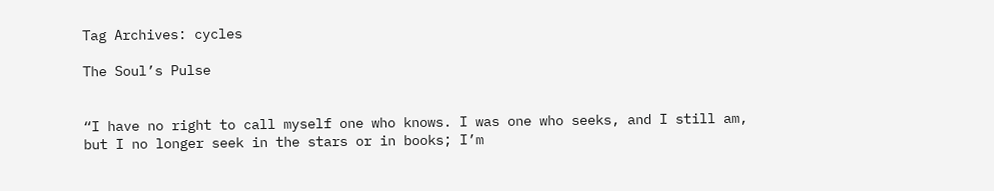Tag Archives: cycles

The Soul’s Pulse


“I have no right to call myself one who knows. I was one who seeks, and I still am, but I no longer seek in the stars or in books; I’m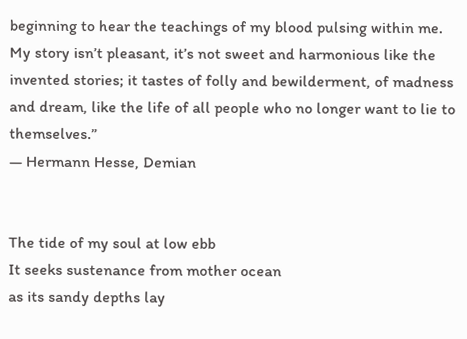beginning to hear the teachings of my blood pulsing within me. My story isn’t pleasant, it’s not sweet and harmonious like the invented stories; it tastes of folly and bewilderment, of madness and dream, like the life of all people who no longer want to lie to themselves.”
— Hermann Hesse, Demian


The tide of my soul at low ebb
It seeks sustenance from mother ocean
as its sandy depths lay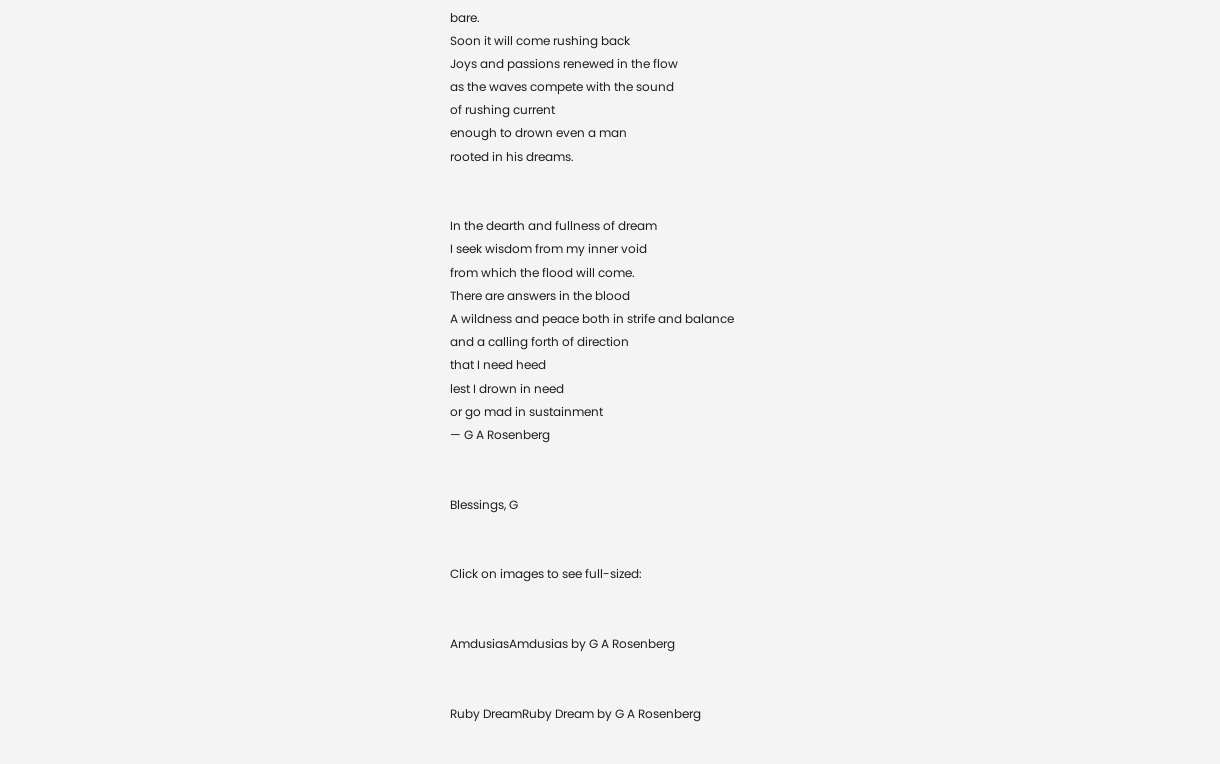bare.
Soon it will come rushing back
Joys and passions renewed in the flow
as the waves compete with the sound
of rushing current
enough to drown even a man
rooted in his dreams.


In the dearth and fullness of dream
I seek wisdom from my inner void
from which the flood will come.
There are answers in the blood
A wildness and peace both in strife and balance
and a calling forth of direction
that I need heed
lest I drown in need
or go mad in sustainment
— G A Rosenberg


Blessings, G


Click on images to see full-sized:


AmdusiasAmdusias by G A Rosenberg


Ruby DreamRuby Dream by G A Rosenberg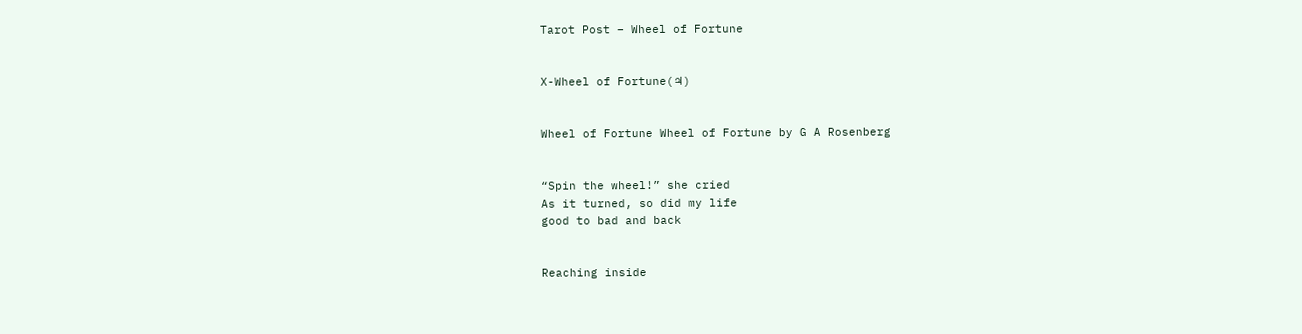Tarot Post – Wheel of Fortune


X-Wheel of Fortune(♃)


Wheel of Fortune Wheel of Fortune by G A Rosenberg


“Spin the wheel!” she cried
As it turned, so did my life
good to bad and back


Reaching inside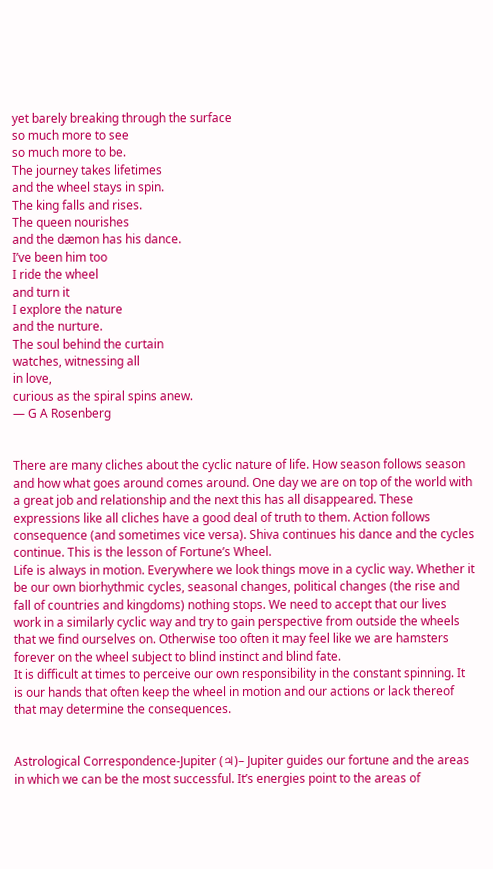yet barely breaking through the surface
so much more to see
so much more to be.
The journey takes lifetimes
and the wheel stays in spin.
The king falls and rises.
The queen nourishes
and the dæmon has his dance.
I’ve been him too
I ride the wheel
and turn it
I explore the nature
and the nurture.
The soul behind the curtain
watches, witnessing all
in love,
curious as the spiral spins anew.
— G A Rosenberg


There are many cliches about the cyclic nature of life. How season follows season and how what goes around comes around. One day we are on top of the world with a great job and relationship and the next this has all disappeared. These expressions like all cliches have a good deal of truth to them. Action follows consequence (and sometimes vice versa). Shiva continues his dance and the cycles continue. This is the lesson of Fortune’s Wheel.
Life is always in motion. Everywhere we look things move in a cyclic way. Whether it be our own biorhythmic cycles, seasonal changes, political changes (the rise and fall of countries and kingdoms) nothing stops. We need to accept that our lives work in a similarly cyclic way and try to gain perspective from outside the wheels that we find ourselves on. Otherwise too often it may feel like we are hamsters forever on the wheel subject to blind instinct and blind fate.
It is difficult at times to perceive our own responsibility in the constant spinning. It is our hands that often keep the wheel in motion and our actions or lack thereof that may determine the consequences.


Astrological Correspondence-Jupiter (♃)– Jupiter guides our fortune and the areas in which we can be the most successful. It’s energies point to the areas of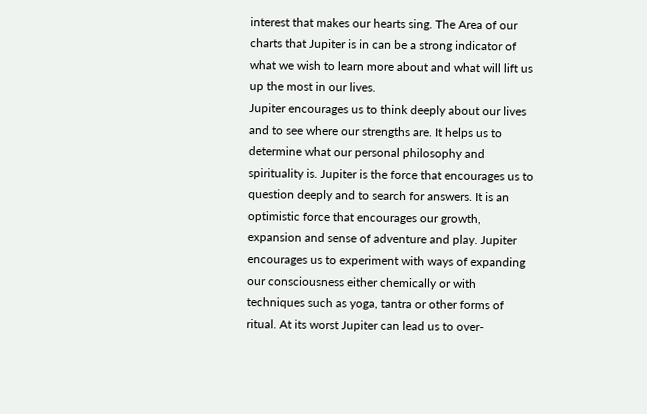interest that makes our hearts sing. The Area of our charts that Jupiter is in can be a strong indicator of what we wish to learn more about and what will lift us up the most in our lives.
Jupiter encourages us to think deeply about our lives and to see where our strengths are. It helps us to determine what our personal philosophy and spirituality is. Jupiter is the force that encourages us to question deeply and to search for answers. It is an optimistic force that encourages our growth, expansion and sense of adventure and play. Jupiter encourages us to experiment with ways of expanding our consciousness either chemically or with techniques such as yoga, tantra or other forms of ritual. At its worst Jupiter can lead us to over-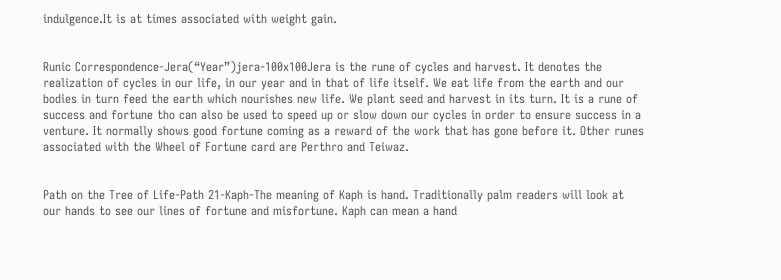indulgence.It is at times associated with weight gain.


Runic Correspondence-Jera(“Year”)jera-100x100Jera is the rune of cycles and harvest. It denotes the realization of cycles in our life, in our year and in that of life itself. We eat life from the earth and our bodies in turn feed the earth which nourishes new life. We plant seed and harvest in its turn. It is a rune of success and fortune tho can also be used to speed up or slow down our cycles in order to ensure success in a venture. It normally shows good fortune coming as a reward of the work that has gone before it. Other runes associated with the Wheel of Fortune card are Perthro and Teiwaz.


Path on the Tree of Life-Path 21-Kaph-The meaning of Kaph is hand. Traditionally palm readers will look at our hands to see our lines of fortune and misfortune. Kaph can mean a hand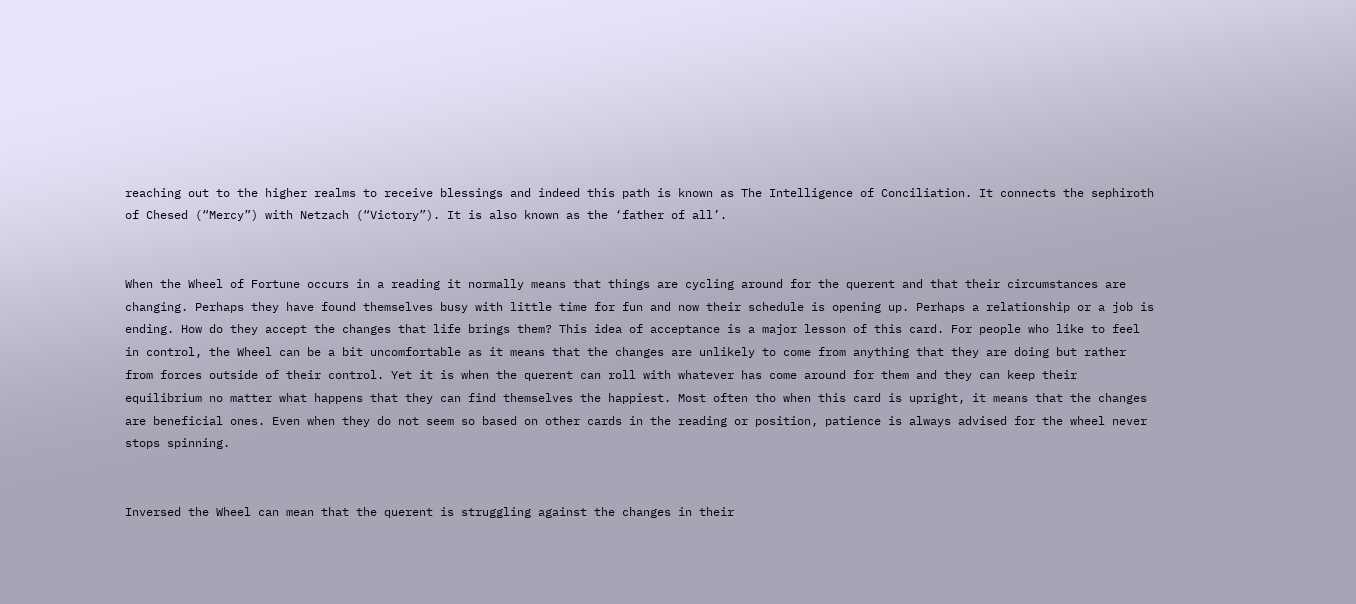reaching out to the higher realms to receive blessings and indeed this path is known as The Intelligence of Conciliation. It connects the sephiroth of Chesed (“Mercy”) with Netzach (“Victory”). It is also known as the ‘father of all’.


When the Wheel of Fortune occurs in a reading it normally means that things are cycling around for the querent and that their circumstances are changing. Perhaps they have found themselves busy with little time for fun and now their schedule is opening up. Perhaps a relationship or a job is ending. How do they accept the changes that life brings them? This idea of acceptance is a major lesson of this card. For people who like to feel in control, the Wheel can be a bit uncomfortable as it means that the changes are unlikely to come from anything that they are doing but rather from forces outside of their control. Yet it is when the querent can roll with whatever has come around for them and they can keep their equilibrium no matter what happens that they can find themselves the happiest. Most often tho when this card is upright, it means that the changes are beneficial ones. Even when they do not seem so based on other cards in the reading or position, patience is always advised for the wheel never stops spinning.


Inversed the Wheel can mean that the querent is struggling against the changes in their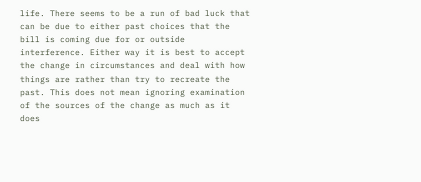life. There seems to be a run of bad luck that can be due to either past choices that the bill is coming due for or outside interference. Either way it is best to accept the change in circumstances and deal with how things are rather than try to recreate the past. This does not mean ignoring examination of the sources of the change as much as it does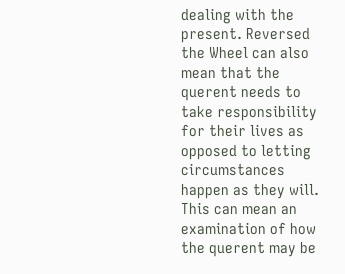dealing with the present. Reversed the Wheel can also mean that the querent needs to take responsibility for their lives as opposed to letting circumstances happen as they will. This can mean an examination of how the querent may be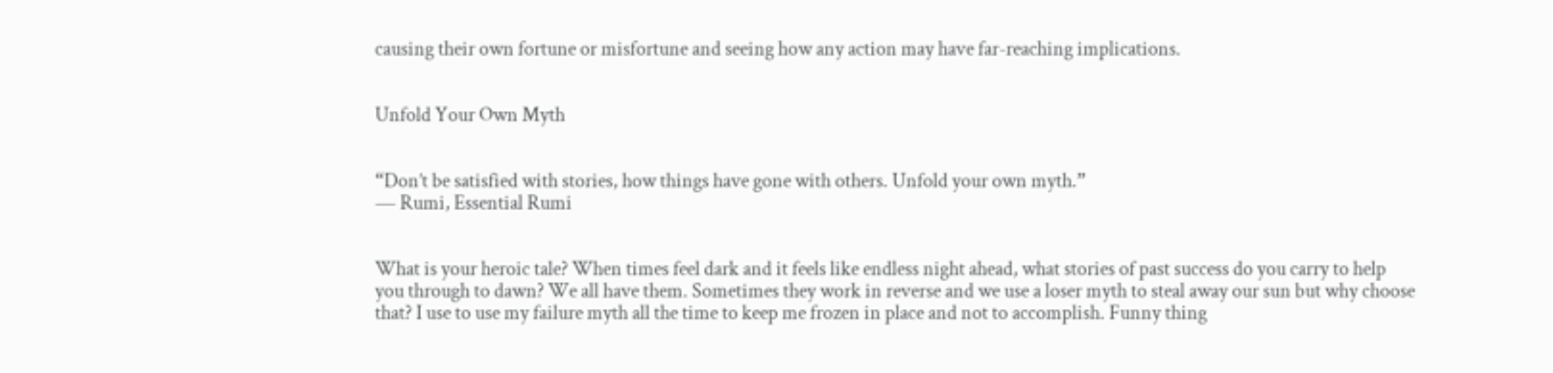causing their own fortune or misfortune and seeing how any action may have far-reaching implications.


Unfold Your Own Myth


“Don’t be satisfied with stories, how things have gone with others. Unfold your own myth.”
― Rumi, Essential Rumi


What is your heroic tale? When times feel dark and it feels like endless night ahead, what stories of past success do you carry to help you through to dawn? We all have them. Sometimes they work in reverse and we use a loser myth to steal away our sun but why choose that? I use to use my failure myth all the time to keep me frozen in place and not to accomplish. Funny thing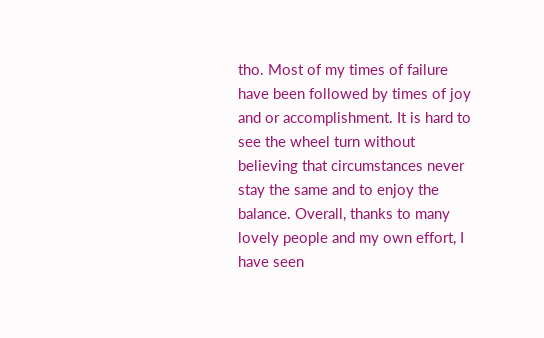tho. Most of my times of failure have been followed by times of joy and or accomplishment. It is hard to see the wheel turn without believing that circumstances never stay the same and to enjoy the balance. Overall, thanks to many lovely people and my own effort, I have seen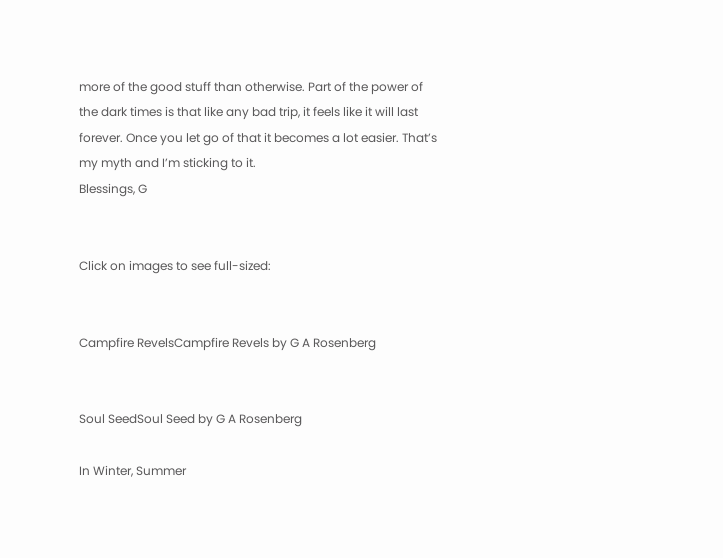more of the good stuff than otherwise. Part of the power of the dark times is that like any bad trip, it feels like it will last forever. Once you let go of that it becomes a lot easier. That’s my myth and I’m sticking to it.
Blessings, G


Click on images to see full-sized:


Campfire RevelsCampfire Revels by G A Rosenberg


Soul SeedSoul Seed by G A Rosenberg

In Winter, Summer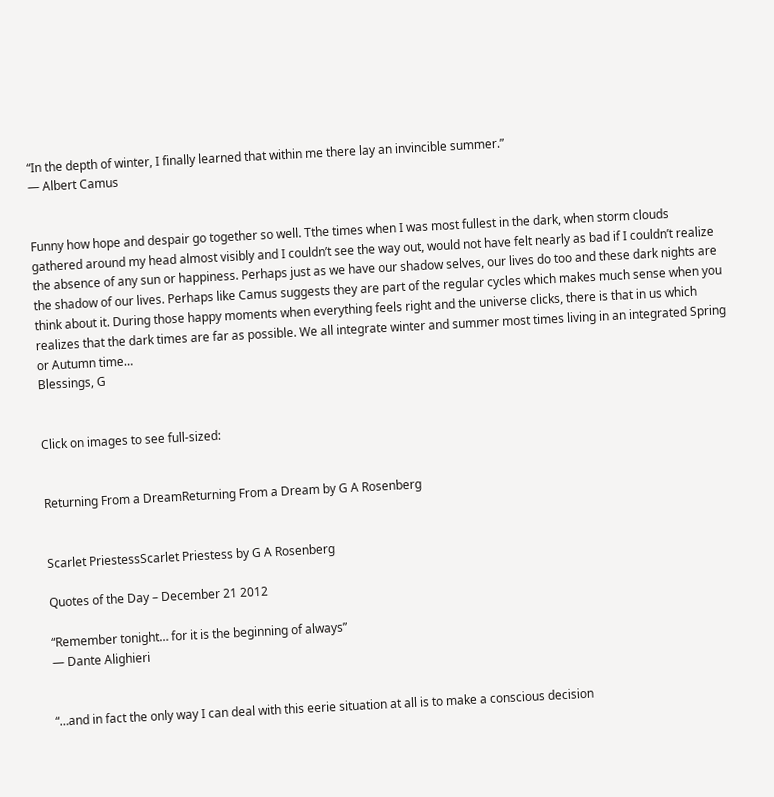“In the depth of winter, I finally learned that within me there lay an invincible summer.”
― Albert Camus


Funny how hope and despair go together so well. Tthe times when I was most fullest in the dark, when storm clouds gathered around my head almost visibly and I couldn’t see the way out, would not have felt nearly as bad if I couldn’t realize the absence of any sun or happiness. Perhaps just as we have our shadow selves, our lives do too and these dark nights are the shadow of our lives. Perhaps like Camus suggests they are part of the regular cycles which makes much sense when you think about it. During those happy moments when everything feels right and the universe clicks, there is that in us which realizes that the dark times are far as possible. We all integrate winter and summer most times living in an integrated Spring or Autumn time…
Blessings, G


Click on images to see full-sized:


Returning From a DreamReturning From a Dream by G A Rosenberg


Scarlet PriestessScarlet Priestess by G A Rosenberg

Quotes of the Day – December 21 2012

“Remember tonight… for it is the beginning of always”
― Dante Alighieri


“…and in fact the only way I can deal with this eerie situation at all is to make a conscious decision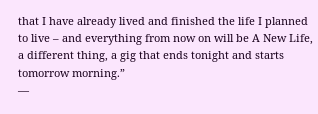that I have already lived and finished the life I planned to live – and everything from now on will be A New Life, a different thing, a gig that ends tonight and starts tomorrow morning.”
―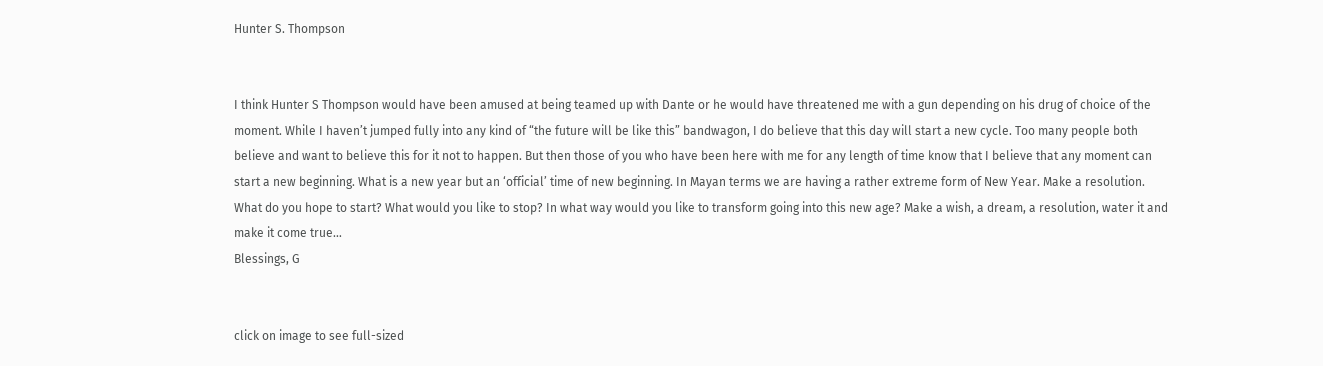Hunter S. Thompson


I think Hunter S Thompson would have been amused at being teamed up with Dante or he would have threatened me with a gun depending on his drug of choice of the moment. While I haven’t jumped fully into any kind of “the future will be like this” bandwagon, I do believe that this day will start a new cycle. Too many people both believe and want to believe this for it not to happen. But then those of you who have been here with me for any length of time know that I believe that any moment can start a new beginning. What is a new year but an ‘official’ time of new beginning. In Mayan terms we are having a rather extreme form of New Year. Make a resolution. What do you hope to start? What would you like to stop? In what way would you like to transform going into this new age? Make a wish, a dream, a resolution, water it and make it come true…
Blessings, G


click on image to see full-sized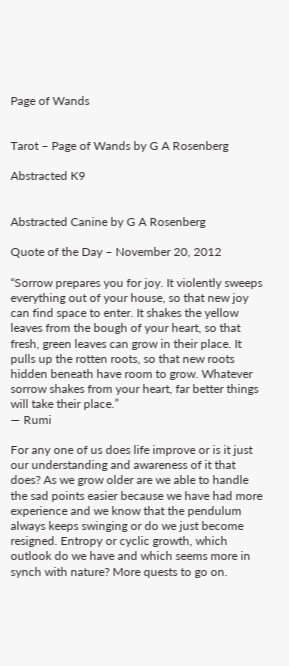Page of Wands


Tarot – Page of Wands by G A Rosenberg

Abstracted K9


Abstracted Canine by G A Rosenberg

Quote of the Day – November 20, 2012

“Sorrow prepares you for joy. It violently sweeps everything out of your house, so that new joy can find space to enter. It shakes the yellow leaves from the bough of your heart, so that fresh, green leaves can grow in their place. It pulls up the rotten roots, so that new roots hidden beneath have room to grow. Whatever sorrow shakes from your heart, far better things will take their place.”
― Rumi

For any one of us does life improve or is it just our understanding and awareness of it that does? As we grow older are we able to handle the sad points easier because we have had more experience and we know that the pendulum always keeps swinging or do we just become resigned. Entropy or cyclic growth, which outlook do we have and which seems more in synch with nature? More quests to go on.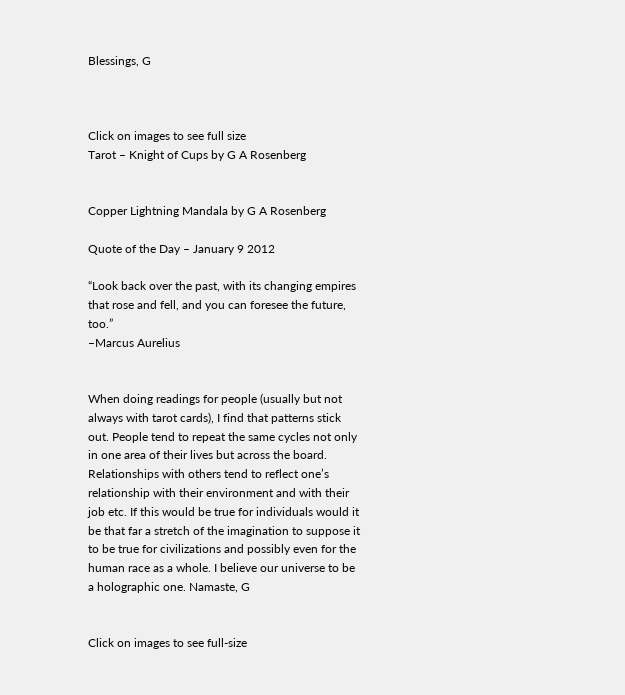Blessings, G



Click on images to see full size
Tarot – Knight of Cups by G A Rosenberg


Copper Lightning Mandala by G A Rosenberg

Quote of the Day – January 9 2012

“Look back over the past, with its changing empires that rose and fell, and you can foresee the future, too.”
–Marcus Aurelius


When doing readings for people (usually but not always with tarot cards), I find that patterns stick out. People tend to repeat the same cycles not only in one area of their lives but across the board. Relationships with others tend to reflect one’s relationship with their environment and with their job etc. If this would be true for individuals would it be that far a stretch of the imagination to suppose it to be true for civilizations and possibly even for the human race as a whole. I believe our universe to be a holographic one. Namaste, G


Click on images to see full-size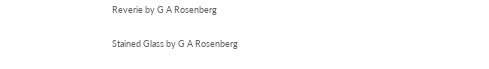Reverie by G A Rosenberg

Stained Glass by G A Rosenberg